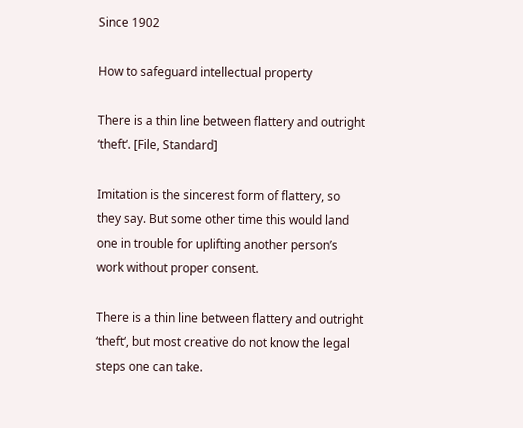Since 1902

How to safeguard intellectual property

There is a thin line between flattery and outright ‘theft‘. [File, Standard]

Imitation is the sincerest form of flattery, so they say. But some other time this would land one in trouble for uplifting another person’s work without proper consent.

There is a thin line between flattery and outright ‘theft‘, but most creative do not know the legal steps one can take.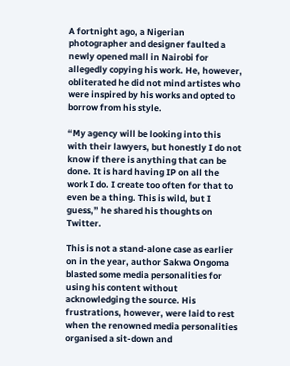A fortnight ago, a Nigerian photographer and designer faulted a newly opened mall in Nairobi for allegedly copying his work. He, however, obliterated he did not mind artistes who were inspired by his works and opted to borrow from his style.

“My agency will be looking into this with their lawyers, but honestly I do not know if there is anything that can be done. It is hard having IP on all the work I do. I create too often for that to even be a thing. This is wild, but I guess,” he shared his thoughts on Twitter.

This is not a stand-alone case as earlier on in the year, author Sakwa Ongoma blasted some media personalities for using his content without acknowledging the source. His frustrations, however, were laid to rest when the renowned media personalities organised a sit-down and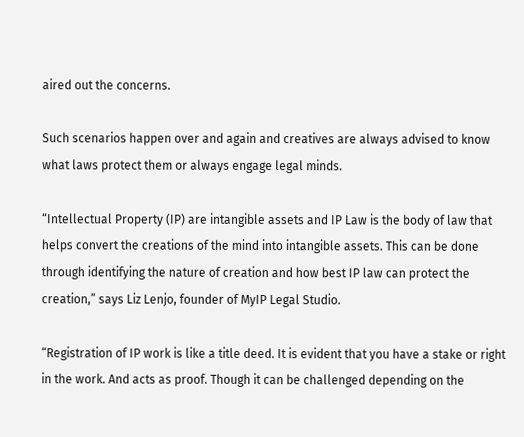aired out the concerns.

Such scenarios happen over and again and creatives are always advised to know what laws protect them or always engage legal minds.

“Intellectual Property (IP) are intangible assets and IP Law is the body of law that helps convert the creations of the mind into intangible assets. This can be done through identifying the nature of creation and how best IP law can protect the creation,” says Liz Lenjo, founder of MyIP Legal Studio.

“Registration of IP work is like a title deed. It is evident that you have a stake or right in the work. And acts as proof. Though it can be challenged depending on the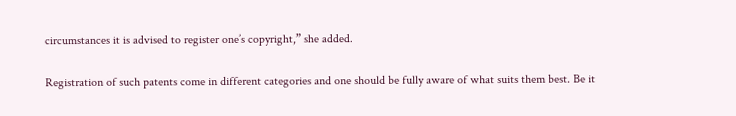circumstances it is advised to register one’s copyright,” she added.

Registration of such patents come in different categories and one should be fully aware of what suits them best. Be it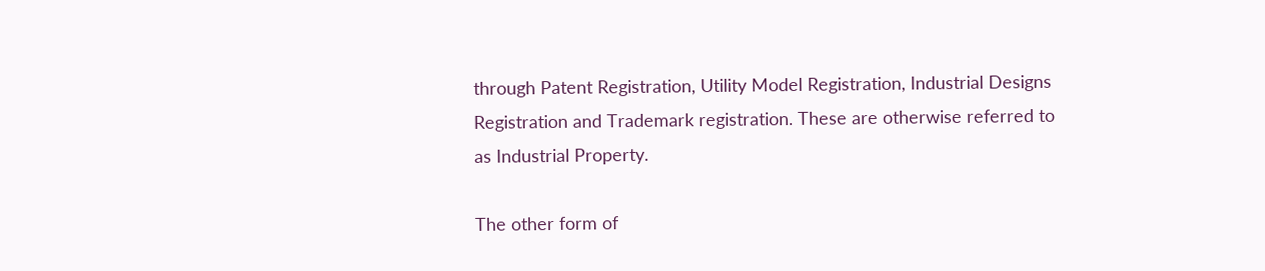through Patent Registration, Utility Model Registration, Industrial Designs Registration and Trademark registration. These are otherwise referred to as Industrial Property.

The other form of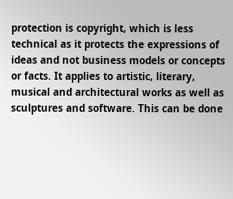protection is copyright, which is less technical as it protects the expressions of ideas and not business models or concepts or facts. It applies to artistic, literary, musical and architectural works as well as sculptures and software. This can be done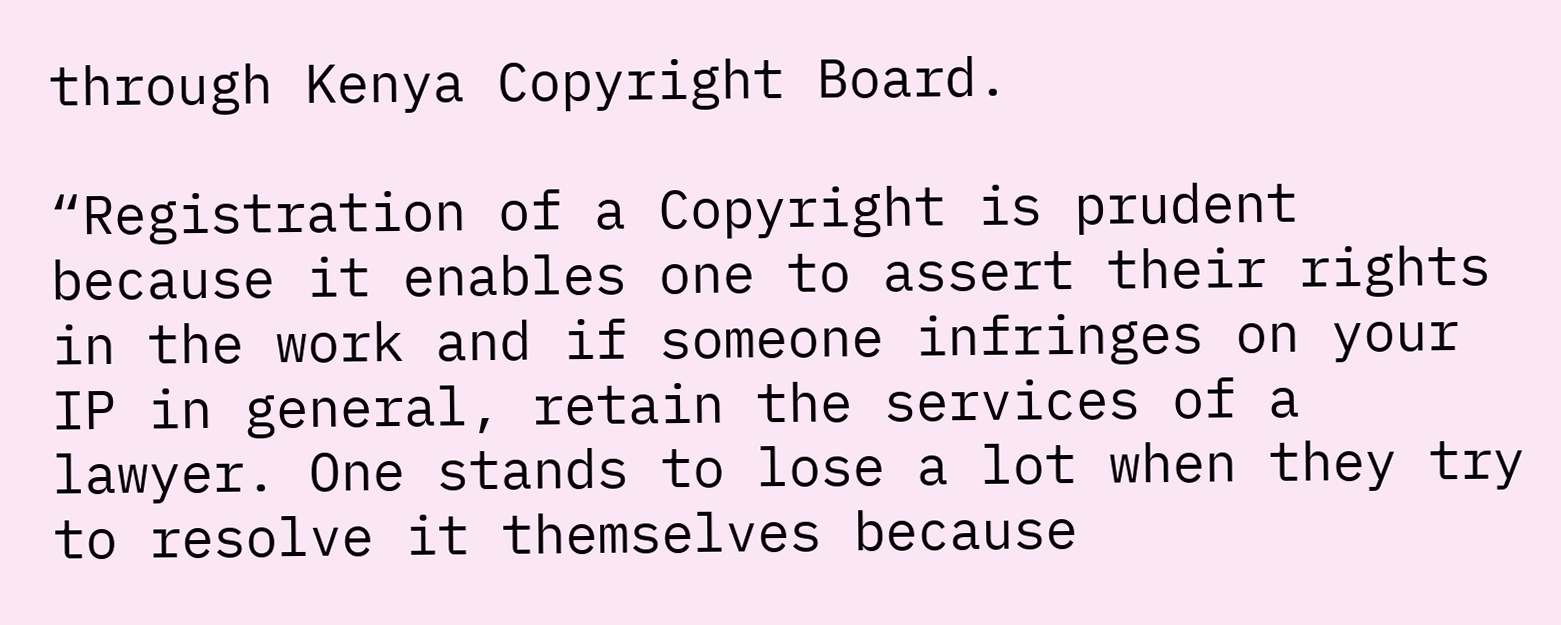through Kenya Copyright Board.

“Registration of a Copyright is prudent because it enables one to assert their rights in the work and if someone infringes on your IP in general, retain the services of a lawyer. One stands to lose a lot when they try to resolve it themselves because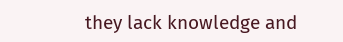they lack knowledge and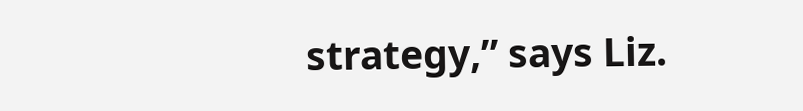strategy,” says Liz.